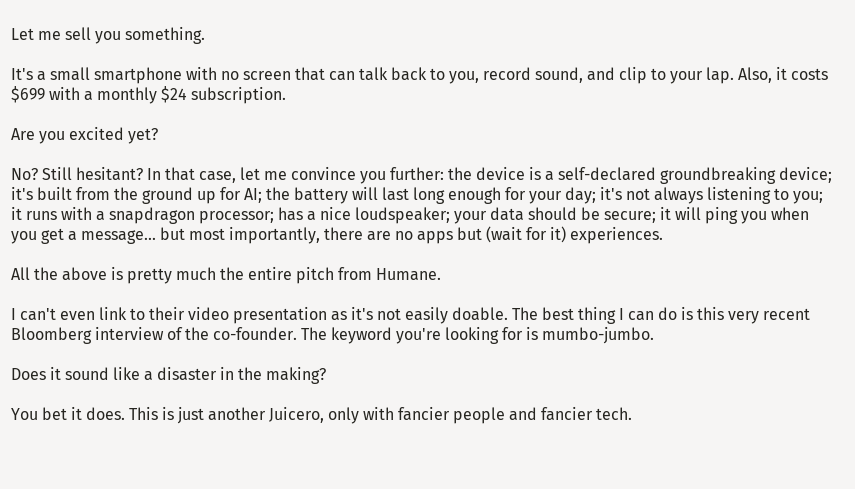Let me sell you something.

It's a small smartphone with no screen that can talk back to you, record sound, and clip to your lap. Also, it costs $699 with a monthly $24 subscription.

Are you excited yet?

No? Still hesitant? In that case, let me convince you further: the device is a self-declared groundbreaking device; it's built from the ground up for AI; the battery will last long enough for your day; it's not always listening to you; it runs with a snapdragon processor; has a nice loudspeaker; your data should be secure; it will ping you when you get a message... but most importantly, there are no apps but (wait for it) experiences.

All the above is pretty much the entire pitch from Humane.

I can't even link to their video presentation as it's not easily doable. The best thing I can do is this very recent Bloomberg interview of the co-founder. The keyword you're looking for is mumbo-jumbo.

Does it sound like a disaster in the making?

You bet it does. This is just another Juicero, only with fancier people and fancier tech.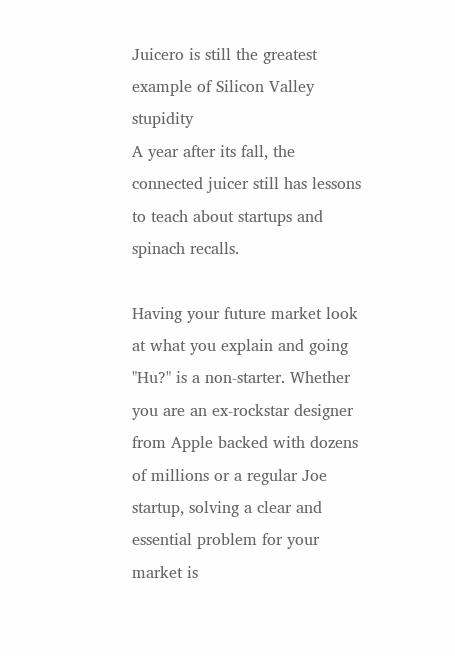Juicero is still the greatest example of Silicon Valley stupidity
A year after its fall, the connected juicer still has lessons to teach about startups and spinach recalls.

Having your future market look at what you explain and going "Hu?" is a non-starter. Whether you are an ex-rockstar designer from Apple backed with dozens of millions or a regular Joe startup, solving a clear and essential problem for your market is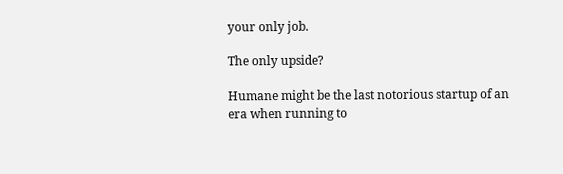your only job.

The only upside?

Humane might be the last notorious startup of an era when running to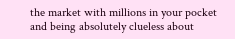the market with millions in your pocket and being absolutely clueless about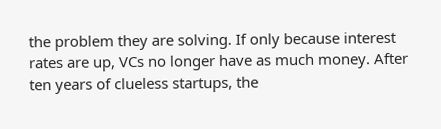the problem they are solving. If only because interest rates are up, VCs no longer have as much money. After ten years of clueless startups, the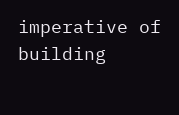imperative of building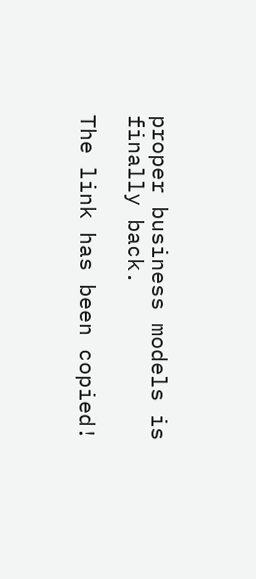proper business models is finally back.

The link has been copied!